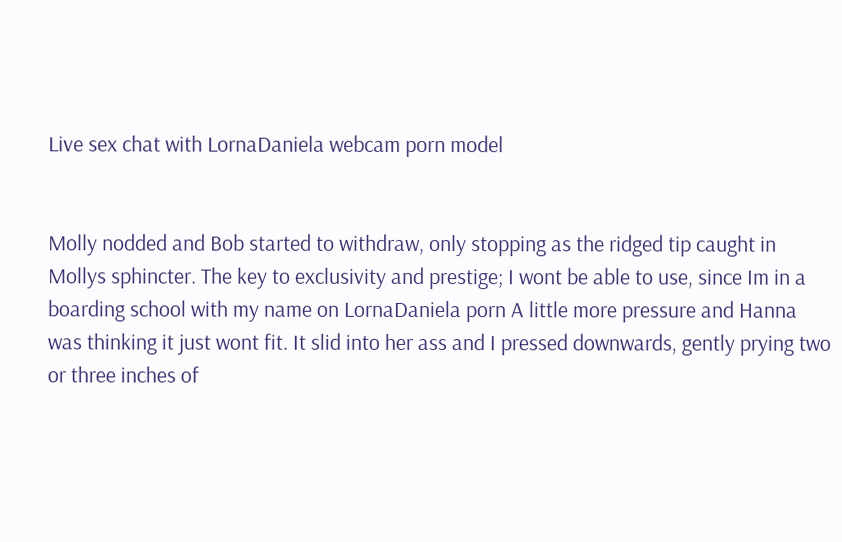Live sex chat with LornaDaniela webcam porn model


Molly nodded and Bob started to withdraw, only stopping as the ridged tip caught in Mollys sphincter. The key to exclusivity and prestige; I wont be able to use, since Im in a boarding school with my name on LornaDaniela porn A little more pressure and Hanna was thinking it just wont fit. It slid into her ass and I pressed downwards, gently prying two or three inches of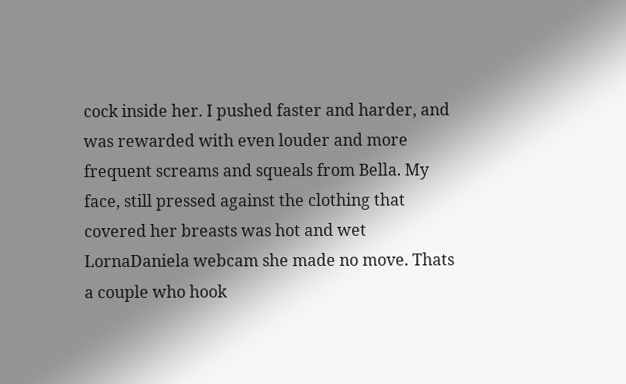cock inside her. I pushed faster and harder, and was rewarded with even louder and more frequent screams and squeals from Bella. My face, still pressed against the clothing that covered her breasts was hot and wet LornaDaniela webcam she made no move. Thats a couple who hook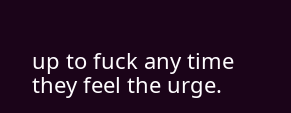up to fuck any time they feel the urge.